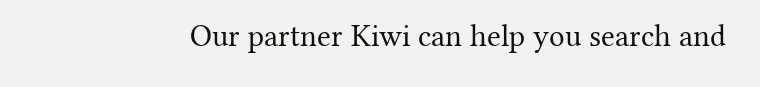Our partner Kiwi can help you search and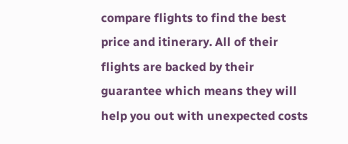compare flights to find the best price and itinerary. All of their flights are backed by their guarantee which means they will help you out with unexpected costs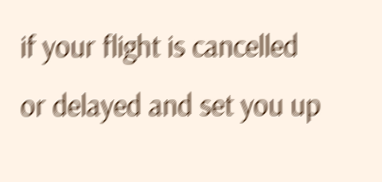if your flight is cancelled or delayed and set you up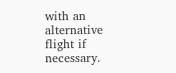with an alternative flight if necessary.